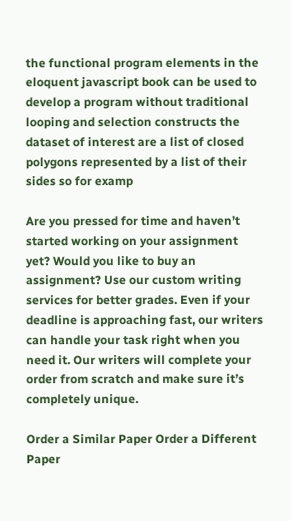the functional program elements in the eloquent javascript book can be used to develop a program without traditional looping and selection constructs the dataset of interest are a list of closed polygons represented by a list of their sides so for examp

Are you pressed for time and haven’t started working on your assignment yet? Would you like to buy an assignment? Use our custom writing services for better grades. Even if your deadline is approaching fast, our writers can handle your task right when you need it. Our writers will complete your order from scratch and make sure it’s completely unique.

Order a Similar Paper Order a Different Paper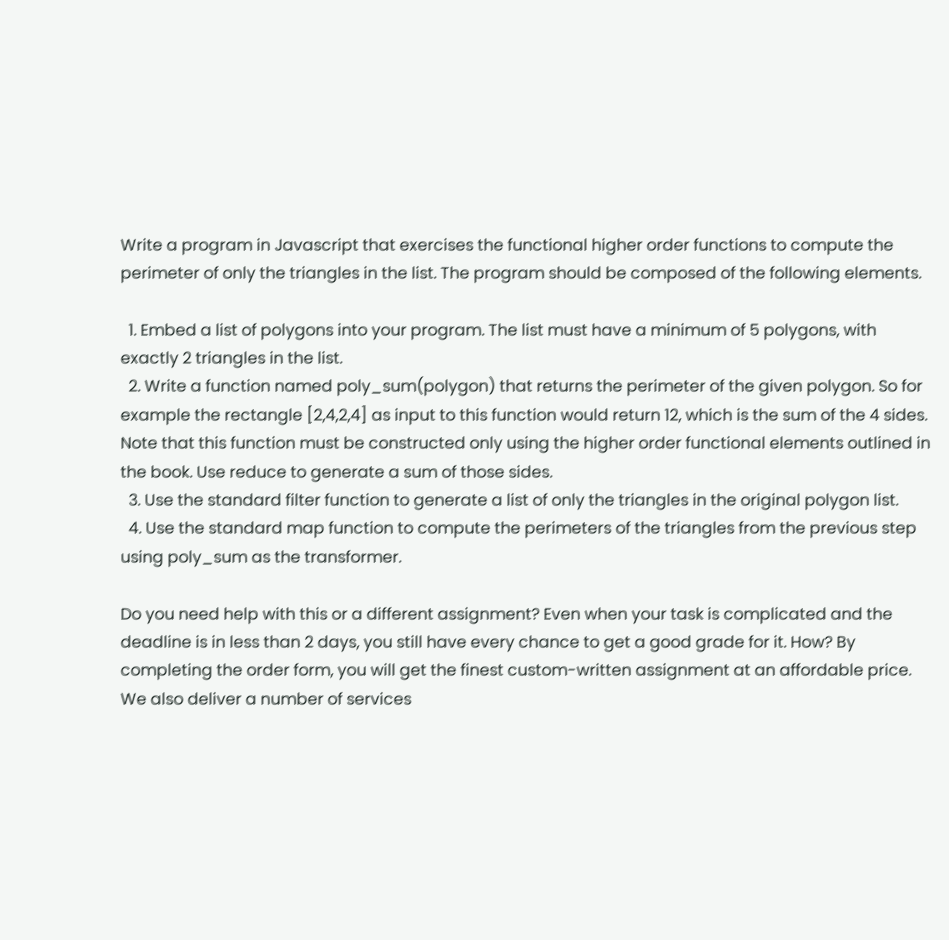Write a program in Javascript that exercises the functional higher order functions to compute the perimeter of only the triangles in the list. The program should be composed of the following elements.

  1. Embed a list of polygons into your program. The list must have a minimum of 5 polygons, with exactly 2 triangles in the list.
  2. Write a function named poly_sum(polygon) that returns the perimeter of the given polygon. So for example the rectangle [2,4,2,4] as input to this function would return 12, which is the sum of the 4 sides. Note that this function must be constructed only using the higher order functional elements outlined in the book. Use reduce to generate a sum of those sides.
  3. Use the standard filter function to generate a list of only the triangles in the original polygon list.
  4. Use the standard map function to compute the perimeters of the triangles from the previous step using poly_sum as the transformer.

Do you need help with this or a different assignment? Even when your task is complicated and the deadline is in less than 2 days, you still have every chance to get a good grade for it. How? By completing the order form, you will get the finest custom-written assignment at an affordable price. We also deliver a number of services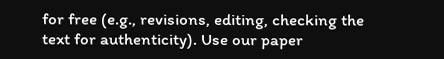for free (e.g., revisions, editing, checking the text for authenticity). Use our paper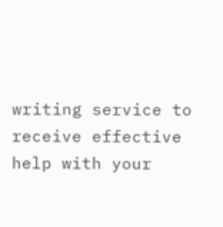writing service to receive effective help with your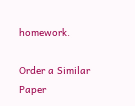homework.

Order a Similar Paper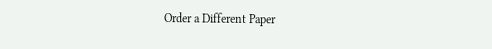Order a Different Paper